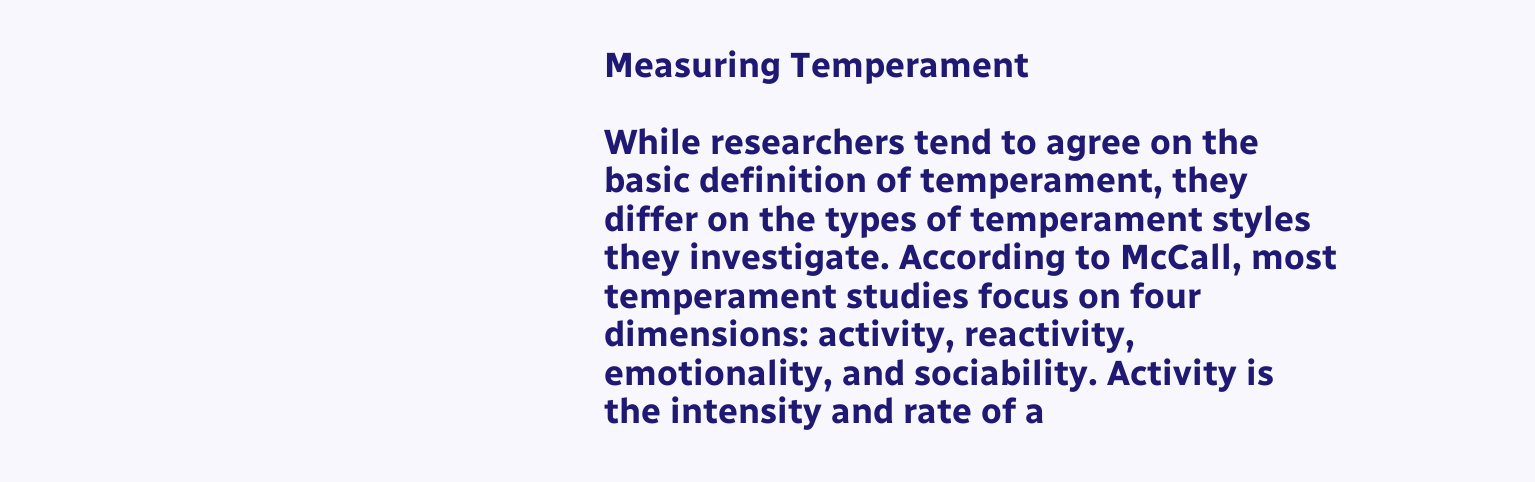Measuring Temperament

While researchers tend to agree on the basic definition of temperament, they differ on the types of temperament styles they investigate. According to McCall, most temperament studies focus on four dimensions: activity, reactivity, emotionality, and sociability. Activity is the intensity and rate of a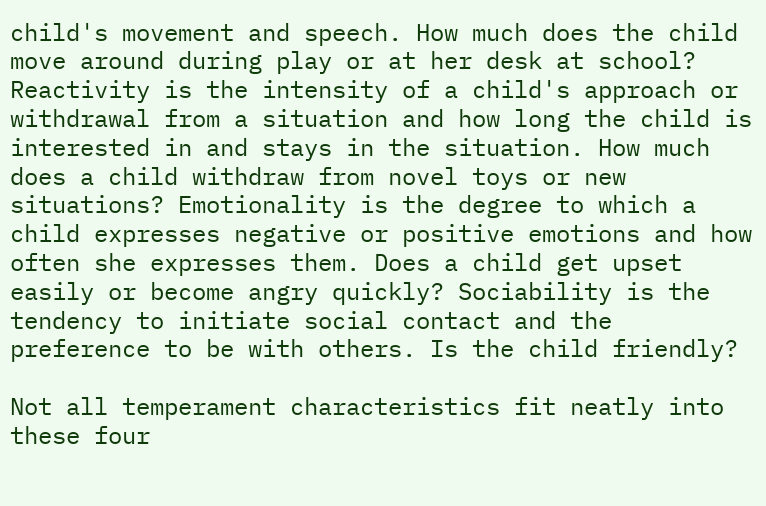child's movement and speech. How much does the child move around during play or at her desk at school? Reactivity is the intensity of a child's approach or withdrawal from a situation and how long the child is interested in and stays in the situation. How much does a child withdraw from novel toys or new situations? Emotionality is the degree to which a child expresses negative or positive emotions and how often she expresses them. Does a child get upset easily or become angry quickly? Sociability is the tendency to initiate social contact and the preference to be with others. Is the child friendly?

Not all temperament characteristics fit neatly into these four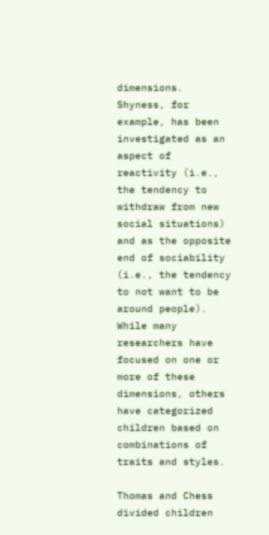dimensions. Shyness, for example, has been investigated as an aspect of reactivity (i.e., the tendency to withdraw from new social situations) and as the opposite end of sociability (i.e., the tendency to not want to be around people). While many researchers have focused on one or more of these dimensions, others have categorized children based on combinations of traits and styles.

Thomas and Chess divided children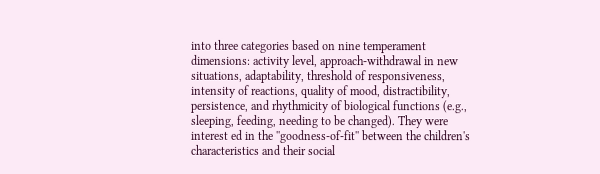into three categories based on nine temperament dimensions: activity level, approach-withdrawal in new situations, adaptability, threshold of responsiveness, intensity of reactions, quality of mood, distractibility, persistence, and rhythmicity of biological functions (e.g., sleeping, feeding, needing to be changed). They were interest ed in the ''goodness-of-fit'' between the children's characteristics and their social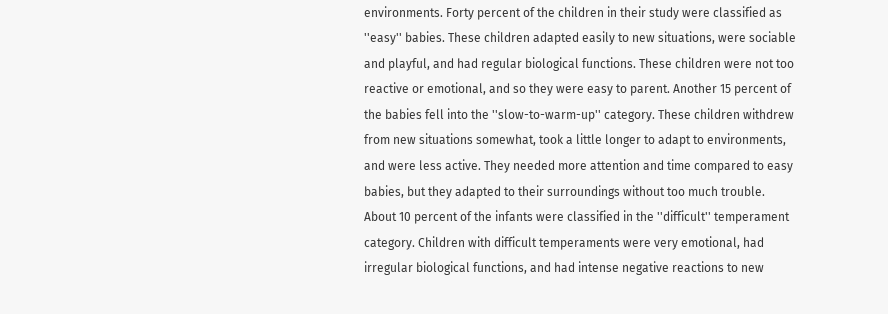environments. Forty percent of the children in their study were classified as ''easy'' babies. These children adapted easily to new situations, were sociable and playful, and had regular biological functions. These children were not too reactive or emotional, and so they were easy to parent. Another 15 percent of the babies fell into the ''slow-to-warm-up'' category. These children withdrew from new situations somewhat, took a little longer to adapt to environments, and were less active. They needed more attention and time compared to easy babies, but they adapted to their surroundings without too much trouble. About 10 percent of the infants were classified in the ''difficult'' temperament category. Children with difficult temperaments were very emotional, had irregular biological functions, and had intense negative reactions to new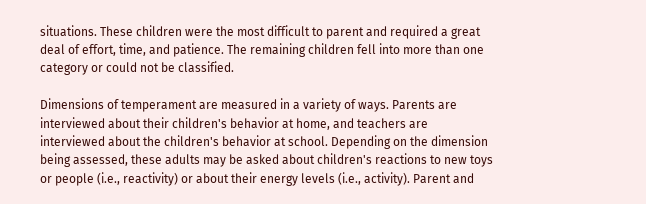situations. These children were the most difficult to parent and required a great deal of effort, time, and patience. The remaining children fell into more than one category or could not be classified.

Dimensions of temperament are measured in a variety of ways. Parents are interviewed about their children's behavior at home, and teachers are interviewed about the children's behavior at school. Depending on the dimension being assessed, these adults may be asked about children's reactions to new toys or people (i.e., reactivity) or about their energy levels (i.e., activity). Parent and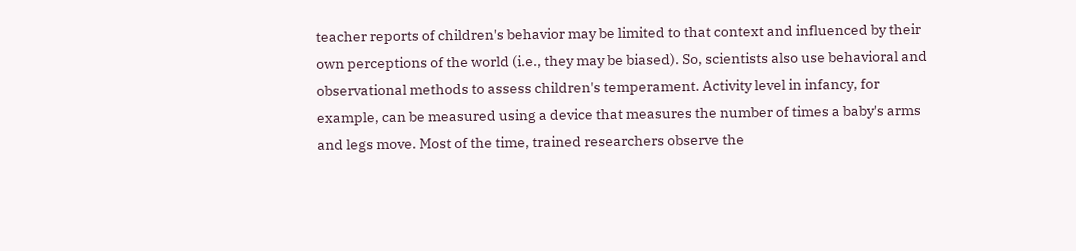teacher reports of children's behavior may be limited to that context and influenced by their own perceptions of the world (i.e., they may be biased). So, scientists also use behavioral and observational methods to assess children's temperament. Activity level in infancy, for example, can be measured using a device that measures the number of times a baby's arms and legs move. Most of the time, trained researchers observe the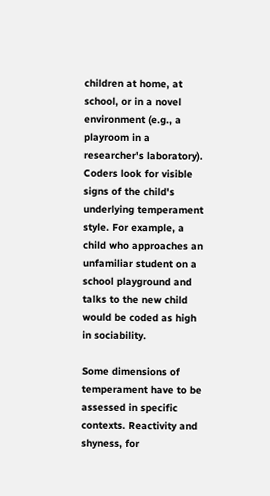children at home, at school, or in a novel environment (e.g., a playroom in a researcher's laboratory). Coders look for visible signs of the child's underlying temperament style. For example, a child who approaches an unfamiliar student on a school playground and talks to the new child would be coded as high in sociability.

Some dimensions of temperament have to be assessed in specific contexts. Reactivity and shyness, for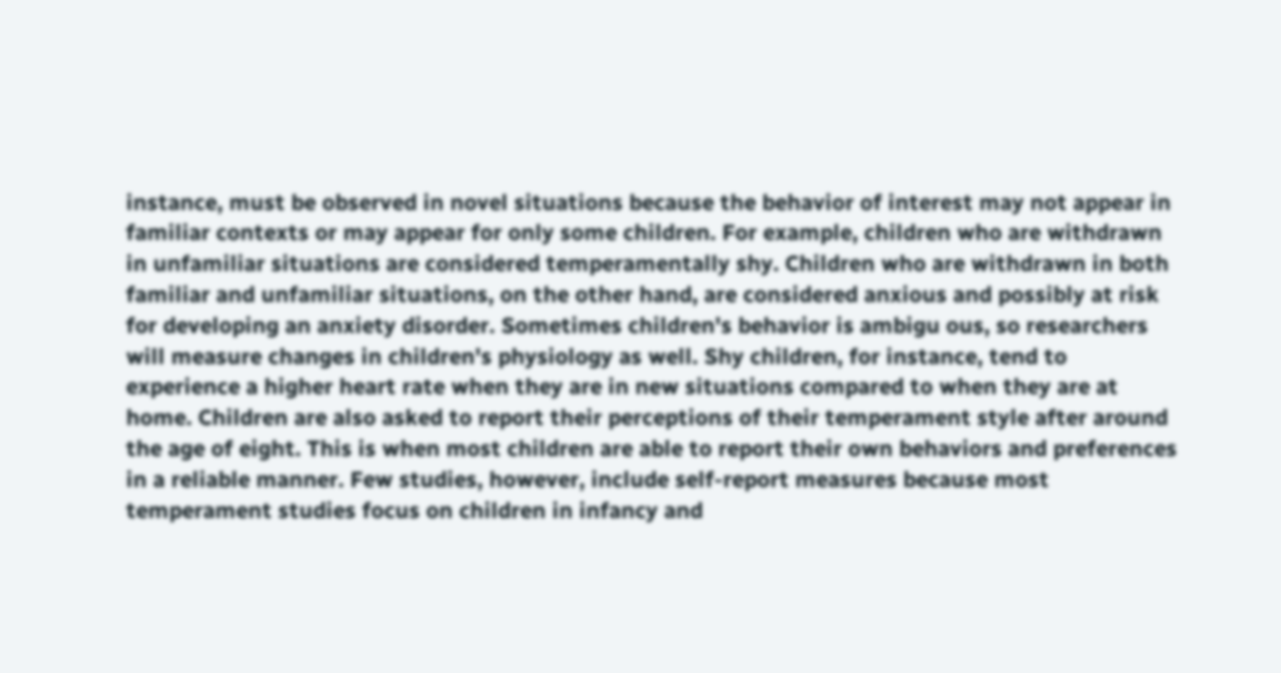instance, must be observed in novel situations because the behavior of interest may not appear in familiar contexts or may appear for only some children. For example, children who are withdrawn in unfamiliar situations are considered temperamentally shy. Children who are withdrawn in both familiar and unfamiliar situations, on the other hand, are considered anxious and possibly at risk for developing an anxiety disorder. Sometimes children's behavior is ambigu ous, so researchers will measure changes in children's physiology as well. Shy children, for instance, tend to experience a higher heart rate when they are in new situations compared to when they are at home. Children are also asked to report their perceptions of their temperament style after around the age of eight. This is when most children are able to report their own behaviors and preferences in a reliable manner. Few studies, however, include self-report measures because most temperament studies focus on children in infancy and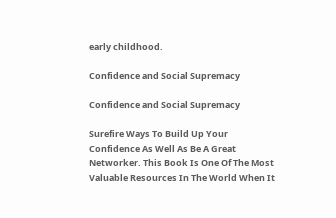early childhood.

Confidence and Social Supremacy

Confidence and Social Supremacy

Surefire Ways To Build Up Your Confidence As Well As Be A Great Networker. This Book Is One Of The Most Valuable Resources In The World When It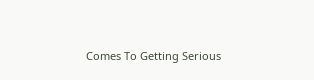Comes To Getting Serious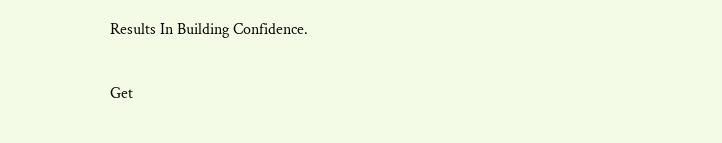Results In Building Confidence.

Get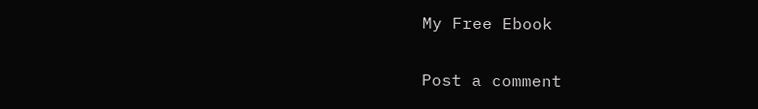My Free Ebook

Post a comment